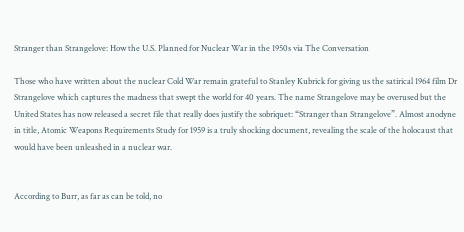Stranger than Strangelove: How the U.S. Planned for Nuclear War in the 1950s via The Conversation

Those who have written about the nuclear Cold War remain grateful to Stanley Kubrick for giving us the satirical 1964 film Dr Strangelove which captures the madness that swept the world for 40 years. The name Strangelove may be overused but the United States has now released a secret file that really does justify the sobriquet: “Stranger than Strangelove”. Almost anodyne in title, Atomic Weapons Requirements Study for 1959 is a truly shocking document, revealing the scale of the holocaust that would have been unleashed in a nuclear war.


According to Burr, as far as can be told, no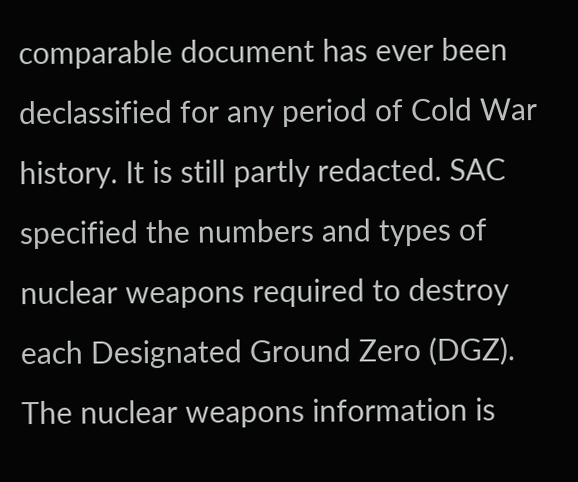comparable document has ever been declassified for any period of Cold War history. It is still partly redacted. SAC specified the numbers and types of nuclear weapons required to destroy each Designated Ground Zero (DGZ). The nuclear weapons information is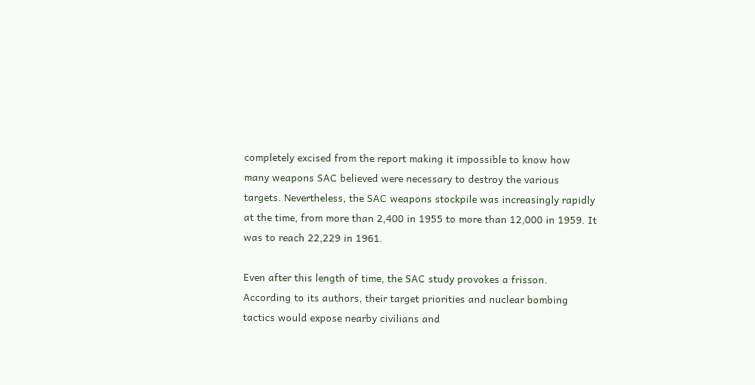completely excised from the report making it impossible to know how many weapons SAC believed were necessary to destroy the various targets. Nevertheless, the SAC weapons stockpile was increasingly rapidly at the time, from more than 2,400 in 1955 to more than 12,000 in 1959. It was to reach 22,229 in 1961.

Even after this length of time, the SAC study provokes a frisson. According to its authors, their target priorities and nuclear bombing tactics would expose nearby civilians and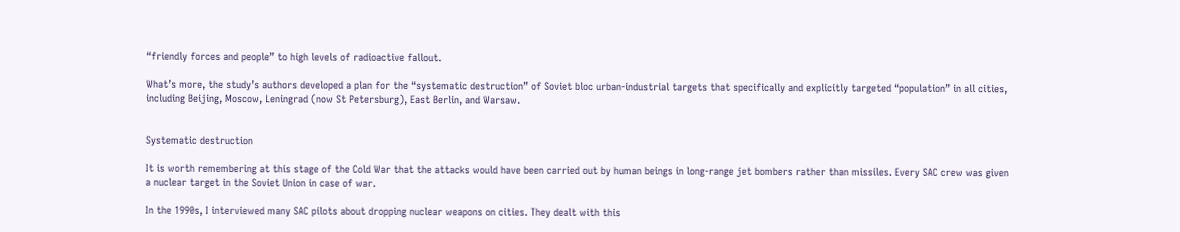“friendly forces and people” to high levels of radioactive fallout.

What’s more, the study’s authors developed a plan for the “systematic destruction” of Soviet bloc urban-industrial targets that specifically and explicitly targeted “population” in all cities, including Beijing, Moscow, Leningrad (now St Petersburg), East Berlin, and Warsaw.


Systematic destruction

It is worth remembering at this stage of the Cold War that the attacks would have been carried out by human beings in long-range jet bombers rather than missiles. Every SAC crew was given a nuclear target in the Soviet Union in case of war.

In the 1990s, I interviewed many SAC pilots about dropping nuclear weapons on cities. They dealt with this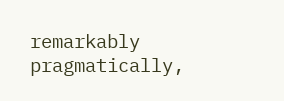remarkably pragmatically,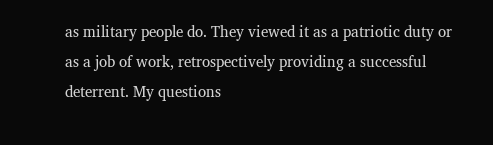as military people do. They viewed it as a patriotic duty or as a job of work, retrospectively providing a successful deterrent. My questions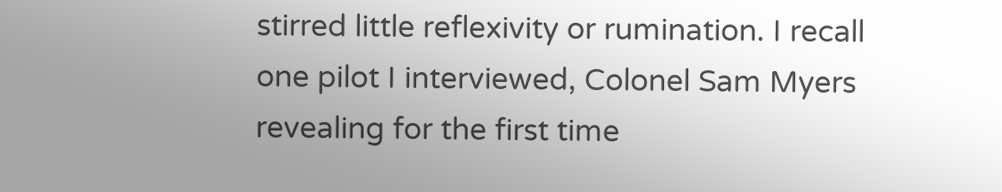stirred little reflexivity or rumination. I recall one pilot I interviewed, Colonel Sam Myers revealing for the first time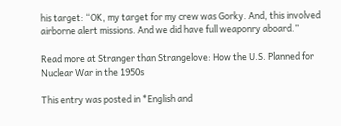his target: “OK, my target for my crew was Gorky. And, this involved airborne alert missions. And we did have full weaponry aboard.”

Read more at Stranger than Strangelove: How the U.S. Planned for Nuclear War in the 1950s

This entry was posted in *English and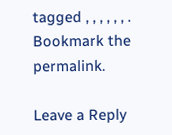tagged , , , , , , . Bookmark the permalink.

Leave a Reply